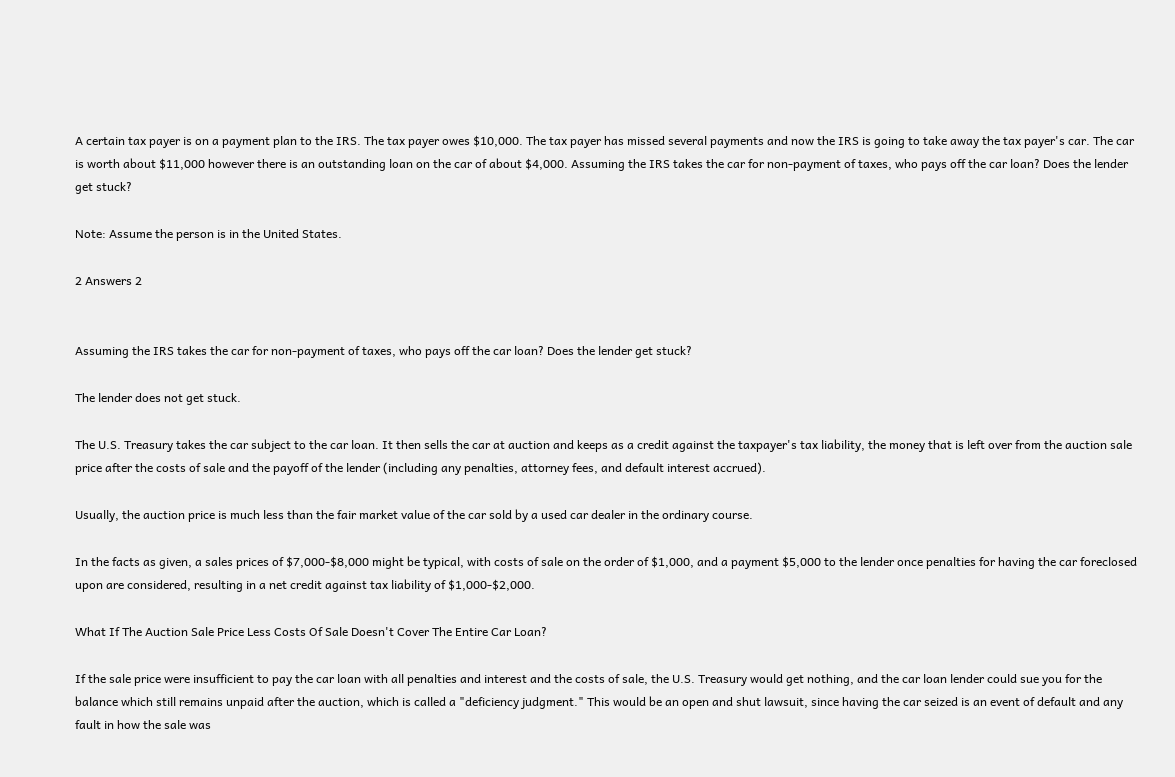A certain tax payer is on a payment plan to the IRS. The tax payer owes $10,000. The tax payer has missed several payments and now the IRS is going to take away the tax payer's car. The car is worth about $11,000 however there is an outstanding loan on the car of about $4,000. Assuming the IRS takes the car for non-payment of taxes, who pays off the car loan? Does the lender get stuck?

Note: Assume the person is in the United States.

2 Answers 2


Assuming the IRS takes the car for non-payment of taxes, who pays off the car loan? Does the lender get stuck?

The lender does not get stuck.

The U.S. Treasury takes the car subject to the car loan. It then sells the car at auction and keeps as a credit against the taxpayer's tax liability, the money that is left over from the auction sale price after the costs of sale and the payoff of the lender (including any penalties, attorney fees, and default interest accrued).

Usually, the auction price is much less than the fair market value of the car sold by a used car dealer in the ordinary course.

In the facts as given, a sales prices of $7,000-$8,000 might be typical, with costs of sale on the order of $1,000, and a payment $5,000 to the lender once penalties for having the car foreclosed upon are considered, resulting in a net credit against tax liability of $1,000-$2,000.

What If The Auction Sale Price Less Costs Of Sale Doesn't Cover The Entire Car Loan?

If the sale price were insufficient to pay the car loan with all penalties and interest and the costs of sale, the U.S. Treasury would get nothing, and the car loan lender could sue you for the balance which still remains unpaid after the auction, which is called a "deficiency judgment." This would be an open and shut lawsuit, since having the car seized is an event of default and any fault in how the sale was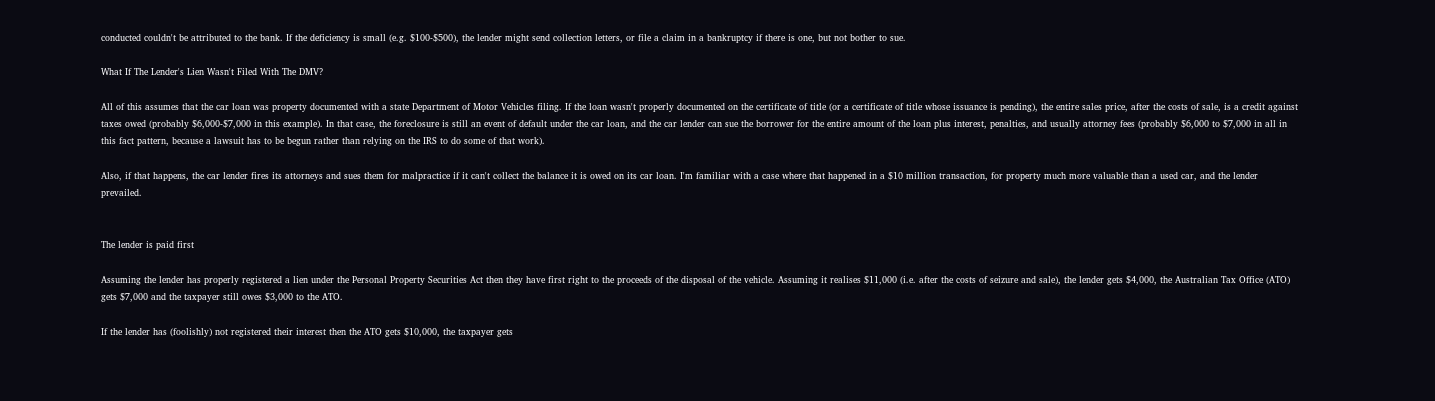conducted couldn't be attributed to the bank. If the deficiency is small (e.g. $100-$500), the lender might send collection letters, or file a claim in a bankruptcy if there is one, but not bother to sue.

What If The Lender's Lien Wasn't Filed With The DMV?

All of this assumes that the car loan was property documented with a state Department of Motor Vehicles filing. If the loan wasn't properly documented on the certificate of title (or a certificate of title whose issuance is pending), the entire sales price, after the costs of sale, is a credit against taxes owed (probably $6,000-$7,000 in this example). In that case, the foreclosure is still an event of default under the car loan, and the car lender can sue the borrower for the entire amount of the loan plus interest, penalties, and usually attorney fees (probably $6,000 to $7,000 in all in this fact pattern, because a lawsuit has to be begun rather than relying on the IRS to do some of that work).

Also, if that happens, the car lender fires its attorneys and sues them for malpractice if it can't collect the balance it is owed on its car loan. I'm familiar with a case where that happened in a $10 million transaction, for property much more valuable than a used car, and the lender prevailed.


The lender is paid first

Assuming the lender has properly registered a lien under the Personal Property Securities Act then they have first right to the proceeds of the disposal of the vehicle. Assuming it realises $11,000 (i.e. after the costs of seizure and sale), the lender gets $4,000, the Australian Tax Office (ATO) gets $7,000 and the taxpayer still owes $3,000 to the ATO.

If the lender has (foolishly) not registered their interest then the ATO gets $10,000, the taxpayer gets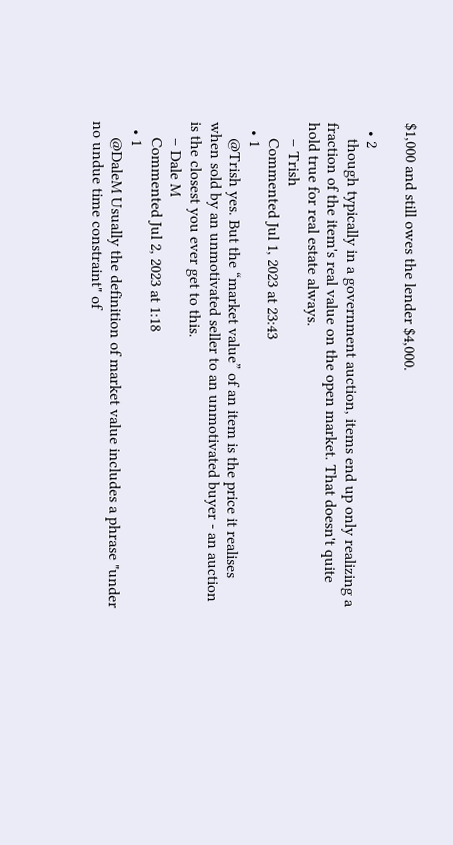$1,000 and still owes the lender $4,000.

  • 2
    though typically in a government auction, items end up only realizing a fraction of the item's real value on the open market. That doesn't quite hold true for real estate always.
    – Trish
    Commented Jul 1, 2023 at 23:43
  • 1
    @Trish yes. But the “market value” of an item is the price it realises when sold by an unmotivated seller to an unmotivated buyer - an auction is the closest you ever get to this.
    – Dale M
    Commented Jul 2, 2023 at 1:18
  • 1
    @DaleM Usually the definition of market value includes a phrase "under no undue time constraint" of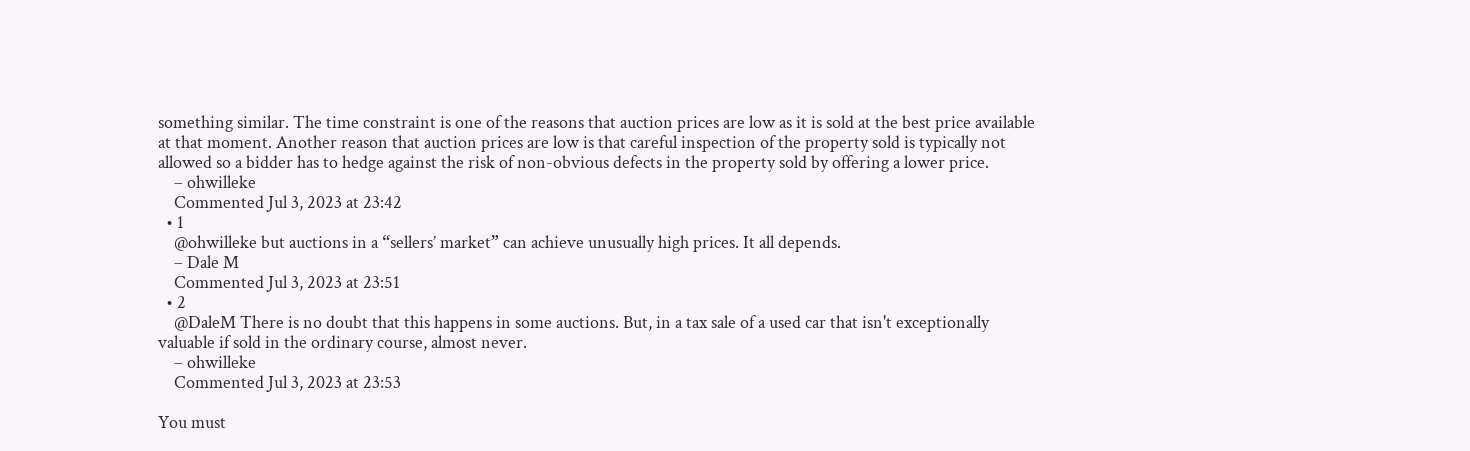something similar. The time constraint is one of the reasons that auction prices are low as it is sold at the best price available at that moment. Another reason that auction prices are low is that careful inspection of the property sold is typically not allowed so a bidder has to hedge against the risk of non-obvious defects in the property sold by offering a lower price.
    – ohwilleke
    Commented Jul 3, 2023 at 23:42
  • 1
    @ohwilleke but auctions in a “sellers’ market” can achieve unusually high prices. It all depends.
    – Dale M
    Commented Jul 3, 2023 at 23:51
  • 2
    @DaleM There is no doubt that this happens in some auctions. But, in a tax sale of a used car that isn't exceptionally valuable if sold in the ordinary course, almost never.
    – ohwilleke
    Commented Jul 3, 2023 at 23:53

You must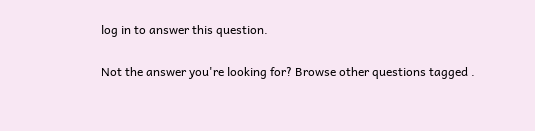log in to answer this question.

Not the answer you're looking for? Browse other questions tagged .